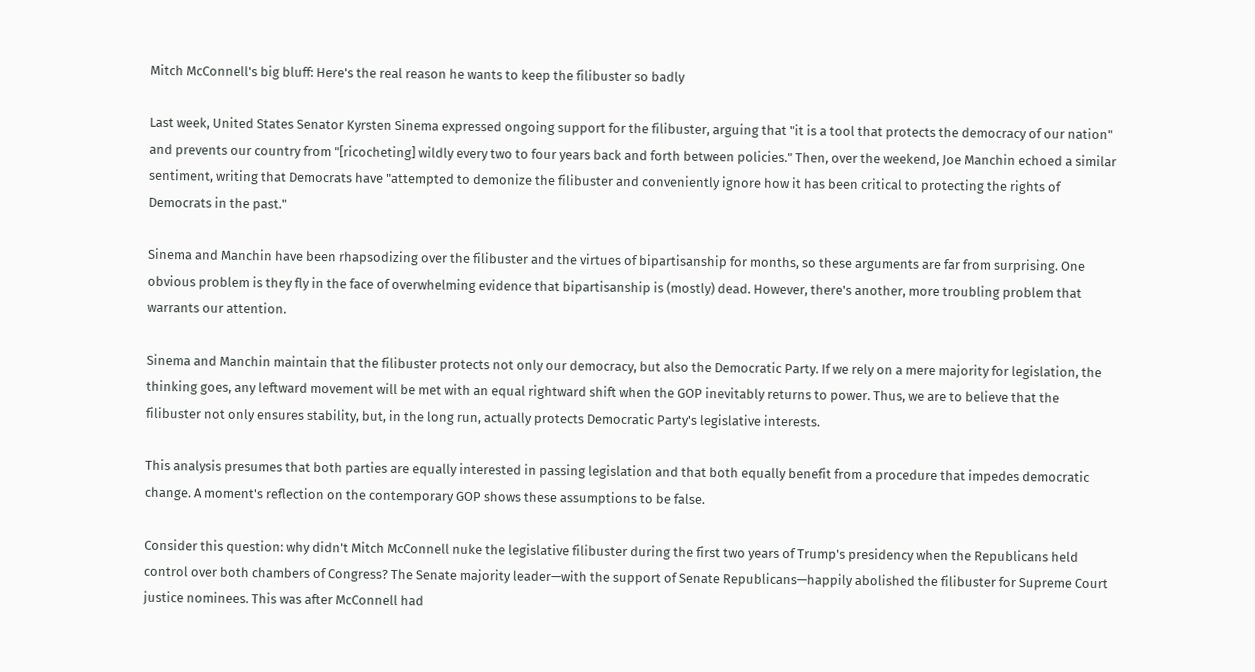Mitch McConnell's big bluff: Here's the real reason he wants to keep the filibuster so badly

Last week, United States Senator Kyrsten Sinema expressed ongoing support for the filibuster, arguing that "it is a tool that protects the democracy of our nation" and prevents our country from "[ricocheting] wildly every two to four years back and forth between policies." Then, over the weekend, Joe Manchin echoed a similar sentiment, writing that Democrats have "attempted to demonize the filibuster and conveniently ignore how it has been critical to protecting the rights of Democrats in the past."

Sinema and Manchin have been rhapsodizing over the filibuster and the virtues of bipartisanship for months, so these arguments are far from surprising. One obvious problem is they fly in the face of overwhelming evidence that bipartisanship is (mostly) dead. However, there's another, more troubling problem that warrants our attention.

Sinema and Manchin maintain that the filibuster protects not only our democracy, but also the Democratic Party. If we rely on a mere majority for legislation, the thinking goes, any leftward movement will be met with an equal rightward shift when the GOP inevitably returns to power. Thus, we are to believe that the filibuster not only ensures stability, but, in the long run, actually protects Democratic Party's legislative interests.

This analysis presumes that both parties are equally interested in passing legislation and that both equally benefit from a procedure that impedes democratic change. A moment's reflection on the contemporary GOP shows these assumptions to be false.

Consider this question: why didn't Mitch McConnell nuke the legislative filibuster during the first two years of Trump's presidency when the Republicans held control over both chambers of Congress? The Senate majority leader—with the support of Senate Republicans—happily abolished the filibuster for Supreme Court justice nominees. This was after McConnell had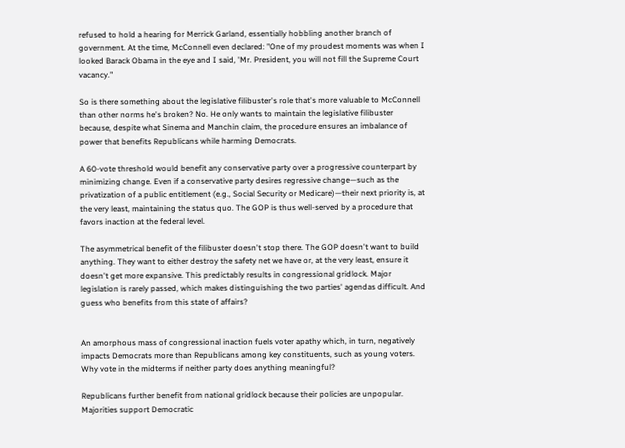refused to hold a hearing for Merrick Garland, essentially hobbling another branch of government. At the time, McConnell even declared: "One of my proudest moments was when I looked Barack Obama in the eye and I said, 'Mr. President, you will not fill the Supreme Court vacancy."

So is there something about the legislative filibuster's role that's more valuable to McConnell than other norms he's broken? No. He only wants to maintain the legislative filibuster because, despite what Sinema and Manchin claim, the procedure ensures an imbalance of power that benefits Republicans while harming Democrats.

A 60-vote threshold would benefit any conservative party over a progressive counterpart by minimizing change. Even if a conservative party desires regressive change—such as the privatization of a public entitlement (e.g., Social Security or Medicare)—their next priority is, at the very least, maintaining the status quo. The GOP is thus well-served by a procedure that favors inaction at the federal level.

The asymmetrical benefit of the filibuster doesn't stop there. The GOP doesn't want to build anything. They want to either destroy the safety net we have or, at the very least, ensure it doesn't get more expansive. This predictably results in congressional gridlock. Major legislation is rarely passed, which makes distinguishing the two parties' agendas difficult. And guess who benefits from this state of affairs?


An amorphous mass of congressional inaction fuels voter apathy which, in turn, negatively impacts Democrats more than Republicans among key constituents, such as young voters. Why vote in the midterms if neither party does anything meaningful?

Republicans further benefit from national gridlock because their policies are unpopular. Majorities support Democratic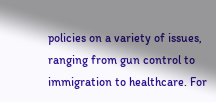policies on a variety of issues, ranging from gun control to immigration to healthcare. For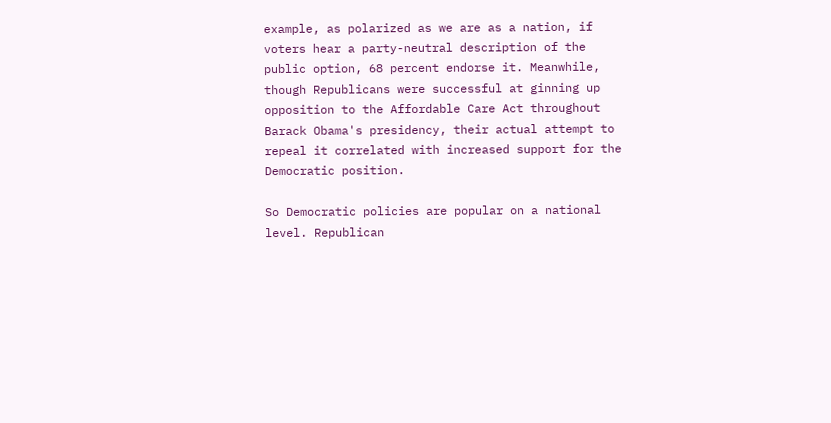example, as polarized as we are as a nation, if voters hear a party-neutral description of the public option, 68 percent endorse it. Meanwhile, though Republicans were successful at ginning up opposition to the Affordable Care Act throughout Barack Obama's presidency, their actual attempt to repeal it correlated with increased support for the Democratic position.

So Democratic policies are popular on a national level. Republican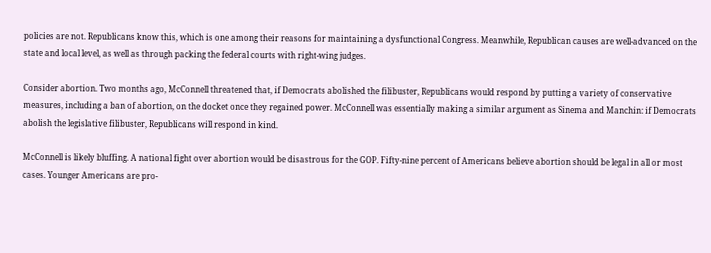policies are not. Republicans know this, which is one among their reasons for maintaining a dysfunctional Congress. Meanwhile, Republican causes are well-advanced on the state and local level, as well as through packing the federal courts with right-wing judges.

Consider abortion. Two months ago, McConnell threatened that, if Democrats abolished the filibuster, Republicans would respond by putting a variety of conservative measures, including a ban of abortion, on the docket once they regained power. McConnell was essentially making a similar argument as Sinema and Manchin: if Democrats abolish the legislative filibuster, Republicans will respond in kind.

McConnell is likely bluffing. A national fight over abortion would be disastrous for the GOP. Fifty-nine percent of Americans believe abortion should be legal in all or most cases. Younger Americans are pro-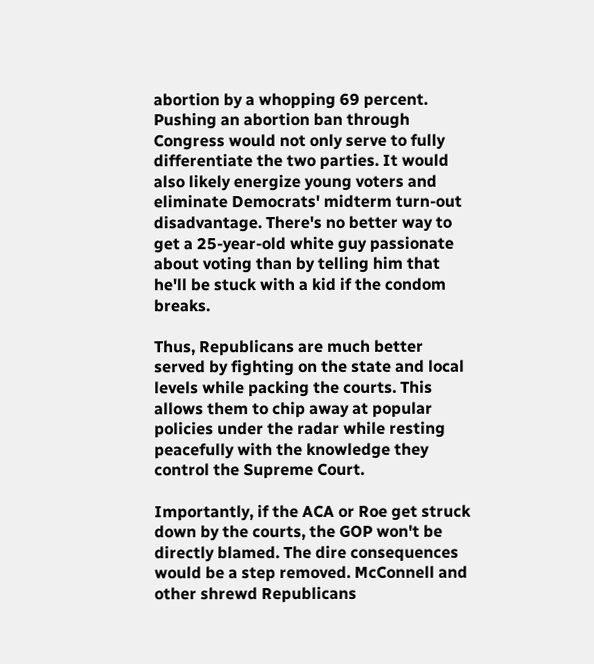abortion by a whopping 69 percent. Pushing an abortion ban through Congress would not only serve to fully differentiate the two parties. It would also likely energize young voters and eliminate Democrats' midterm turn-out disadvantage. There's no better way to get a 25-year-old white guy passionate about voting than by telling him that he'll be stuck with a kid if the condom breaks.

Thus, Republicans are much better served by fighting on the state and local levels while packing the courts. This allows them to chip away at popular policies under the radar while resting peacefully with the knowledge they control the Supreme Court.

Importantly, if the ACA or Roe get struck down by the courts, the GOP won't be directly blamed. The dire consequences would be a step removed. McConnell and other shrewd Republicans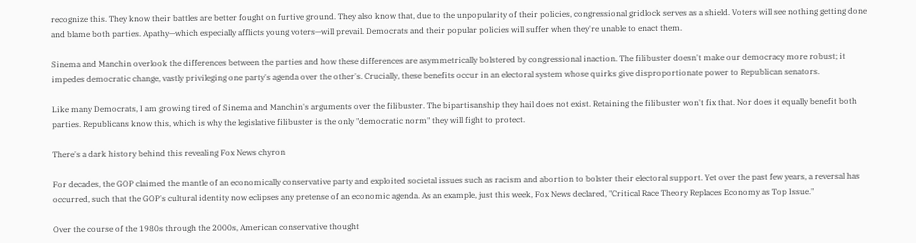recognize this. They know their battles are better fought on furtive ground. They also know that, due to the unpopularity of their policies, congressional gridlock serves as a shield. Voters will see nothing getting done and blame both parties. Apathy—which especially afflicts young voters—will prevail. Democrats and their popular policies will suffer when they're unable to enact them.

Sinema and Manchin overlook the differences between the parties and how these differences are asymmetrically bolstered by congressional inaction. The filibuster doesn't make our democracy more robust; it impedes democratic change, vastly privileging one party's agenda over the other's. Crucially, these benefits occur in an electoral system whose quirks give disproportionate power to Republican senators.

Like many Democrats, I am growing tired of Sinema and Manchin's arguments over the filibuster. The bipartisanship they hail does not exist. Retaining the filibuster won't fix that. Nor does it equally benefit both parties. Republicans know this, which is why the legislative filibuster is the only "democratic norm" they will fight to protect.

There's a dark history behind this revealing Fox News chyron

For decades, the GOP claimed the mantle of an economically conservative party and exploited societal issues such as racism and abortion to bolster their electoral support. Yet over the past few years, a reversal has occurred, such that the GOP's cultural identity now eclipses any pretense of an economic agenda. As an example, just this week, Fox News declared, "Critical Race Theory Replaces Economy as Top Issue."

Over the course of the 1980s through the 2000s, American conservative thought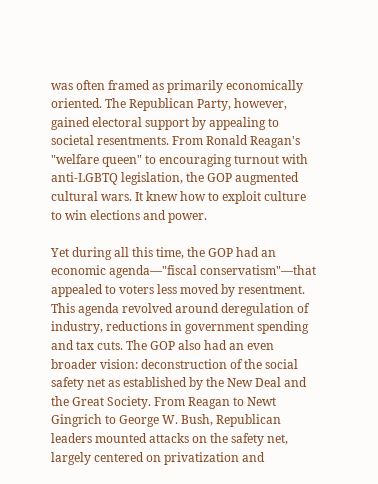was often framed as primarily economically oriented. The Republican Party, however, gained electoral support by appealing to societal resentments. From Ronald Reagan's "welfare queen" to encouraging turnout with anti-LGBTQ legislation, the GOP augmented cultural wars. It knew how to exploit culture to win elections and power.

Yet during all this time, the GOP had an economic agenda—"fiscal conservatism"—that appealed to voters less moved by resentment. This agenda revolved around deregulation of industry, reductions in government spending and tax cuts. The GOP also had an even broader vision: deconstruction of the social safety net as established by the New Deal and the Great Society. From Reagan to Newt Gingrich to George W. Bush, Republican leaders mounted attacks on the safety net, largely centered on privatization and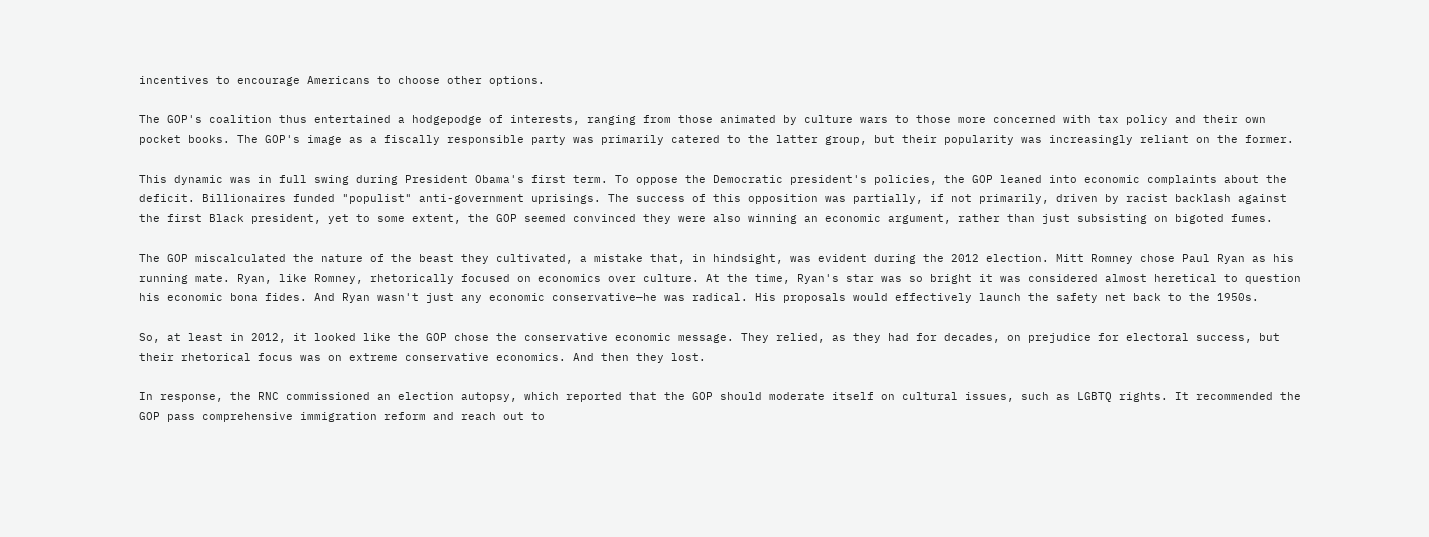incentives to encourage Americans to choose other options.

The GOP's coalition thus entertained a hodgepodge of interests, ranging from those animated by culture wars to those more concerned with tax policy and their own pocket books. The GOP's image as a fiscally responsible party was primarily catered to the latter group, but their popularity was increasingly reliant on the former.

This dynamic was in full swing during President Obama's first term. To oppose the Democratic president's policies, the GOP leaned into economic complaints about the deficit. Billionaires funded "populist" anti-government uprisings. The success of this opposition was partially, if not primarily, driven by racist backlash against the first Black president, yet to some extent, the GOP seemed convinced they were also winning an economic argument, rather than just subsisting on bigoted fumes.

The GOP miscalculated the nature of the beast they cultivated, a mistake that, in hindsight, was evident during the 2012 election. Mitt Romney chose Paul Ryan as his running mate. Ryan, like Romney, rhetorically focused on economics over culture. At the time, Ryan's star was so bright it was considered almost heretical to question his economic bona fides. And Ryan wasn't just any economic conservative—he was radical. His proposals would effectively launch the safety net back to the 1950s.

So, at least in 2012, it looked like the GOP chose the conservative economic message. They relied, as they had for decades, on prejudice for electoral success, but their rhetorical focus was on extreme conservative economics. And then they lost.

In response, the RNC commissioned an election autopsy, which reported that the GOP should moderate itself on cultural issues, such as LGBTQ rights. It recommended the GOP pass comprehensive immigration reform and reach out to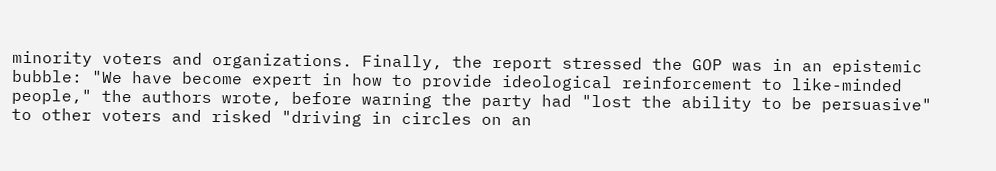minority voters and organizations. Finally, the report stressed the GOP was in an epistemic bubble: "We have become expert in how to provide ideological reinforcement to like-minded people," the authors wrote, before warning the party had "lost the ability to be persuasive" to other voters and risked "driving in circles on an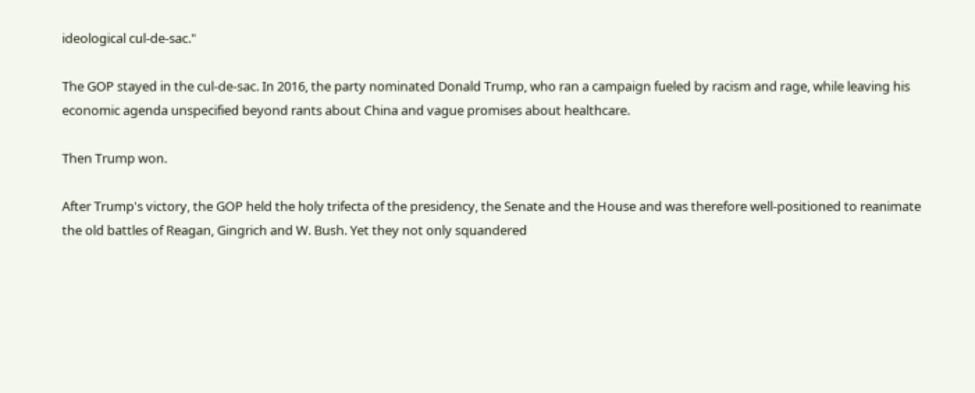ideological cul-de-sac."

The GOP stayed in the cul-de-sac. In 2016, the party nominated Donald Trump, who ran a campaign fueled by racism and rage, while leaving his economic agenda unspecified beyond rants about China and vague promises about healthcare.

Then Trump won.

After Trump's victory, the GOP held the holy trifecta of the presidency, the Senate and the House and was therefore well-positioned to reanimate the old battles of Reagan, Gingrich and W. Bush. Yet they not only squandered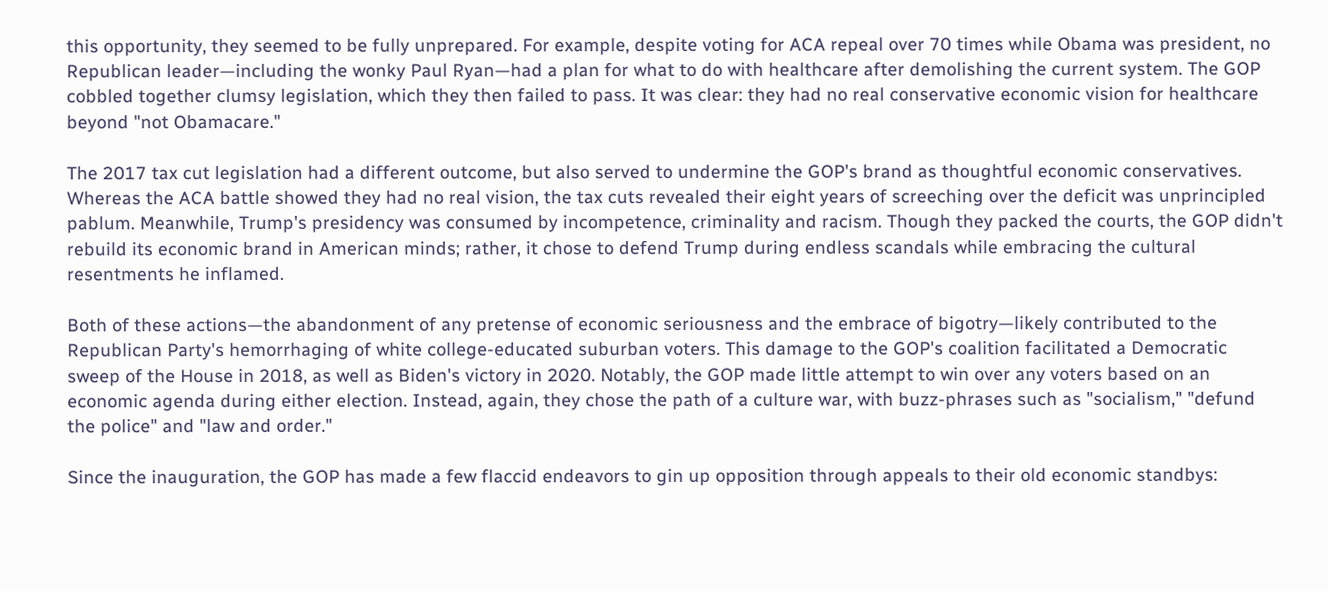this opportunity, they seemed to be fully unprepared. For example, despite voting for ACA repeal over 70 times while Obama was president, no Republican leader—including the wonky Paul Ryan—had a plan for what to do with healthcare after demolishing the current system. The GOP cobbled together clumsy legislation, which they then failed to pass. It was clear: they had no real conservative economic vision for healthcare beyond "not Obamacare."

The 2017 tax cut legislation had a different outcome, but also served to undermine the GOP's brand as thoughtful economic conservatives. Whereas the ACA battle showed they had no real vision, the tax cuts revealed their eight years of screeching over the deficit was unprincipled pablum. Meanwhile, Trump's presidency was consumed by incompetence, criminality and racism. Though they packed the courts, the GOP didn't rebuild its economic brand in American minds; rather, it chose to defend Trump during endless scandals while embracing the cultural resentments he inflamed.

Both of these actions—the abandonment of any pretense of economic seriousness and the embrace of bigotry—likely contributed to the Republican Party's hemorrhaging of white college-educated suburban voters. This damage to the GOP's coalition facilitated a Democratic sweep of the House in 2018, as well as Biden's victory in 2020. Notably, the GOP made little attempt to win over any voters based on an economic agenda during either election. Instead, again, they chose the path of a culture war, with buzz-phrases such as "socialism," "defund the police" and "law and order."

Since the inauguration, the GOP has made a few flaccid endeavors to gin up opposition through appeals to their old economic standbys: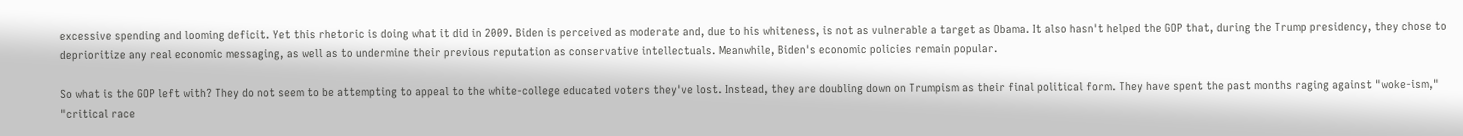excessive spending and looming deficit. Yet this rhetoric is doing what it did in 2009. Biden is perceived as moderate and, due to his whiteness, is not as vulnerable a target as Obama. It also hasn't helped the GOP that, during the Trump presidency, they chose to deprioritize any real economic messaging, as well as to undermine their previous reputation as conservative intellectuals. Meanwhile, Biden's economic policies remain popular.

So what is the GOP left with? They do not seem to be attempting to appeal to the white-college educated voters they've lost. Instead, they are doubling down on Trumpism as their final political form. They have spent the past months raging against "woke-ism," "critical race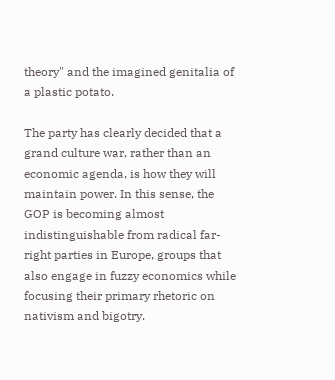theory" and the imagined genitalia of a plastic potato.

The party has clearly decided that a grand culture war, rather than an economic agenda, is how they will maintain power. In this sense, the GOP is becoming almost indistinguishable from radical far-right parties in Europe, groups that also engage in fuzzy economics while focusing their primary rhetoric on nativism and bigotry.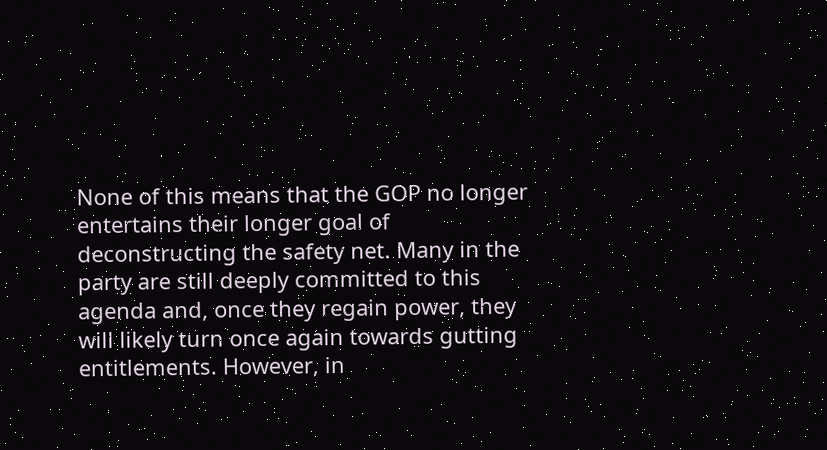None of this means that the GOP no longer entertains their longer goal of deconstructing the safety net. Many in the party are still deeply committed to this agenda and, once they regain power, they will likely turn once again towards gutting entitlements. However, in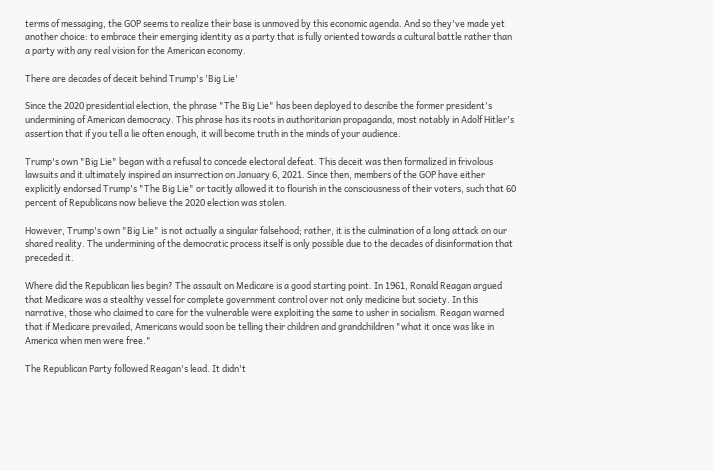terms of messaging, the GOP seems to realize their base is unmoved by this economic agenda. And so they've made yet another choice: to embrace their emerging identity as a party that is fully oriented towards a cultural battle rather than a party with any real vision for the American economy.

There are decades of deceit behind Trump's 'Big Lie'

Since the 2020 presidential election, the phrase "The Big Lie" has been deployed to describe the former president's undermining of American democracy. This phrase has its roots in authoritarian propaganda, most notably in Adolf Hitler's assertion that if you tell a lie often enough, it will become truth in the minds of your audience.

Trump's own "Big Lie" began with a refusal to concede electoral defeat. This deceit was then formalized in frivolous lawsuits and it ultimately inspired an insurrection on January 6, 2021. Since then, members of the GOP have either explicitly endorsed Trump's "The Big Lie" or tacitly allowed it to flourish in the consciousness of their voters, such that 60 percent of Republicans now believe the 2020 election was stolen.

However, Trump's own "Big Lie" is not actually a singular falsehood; rather, it is the culmination of a long attack on our shared reality. The undermining of the democratic process itself is only possible due to the decades of disinformation that preceded it.

Where did the Republican lies begin? The assault on Medicare is a good starting point. In 1961, Ronald Reagan argued that Medicare was a stealthy vessel for complete government control over not only medicine but society. In this narrative, those who claimed to care for the vulnerable were exploiting the same to usher in socialism. Reagan warned that if Medicare prevailed, Americans would soon be telling their children and grandchildren "what it once was like in America when men were free."

The Republican Party followed Reagan's lead. It didn't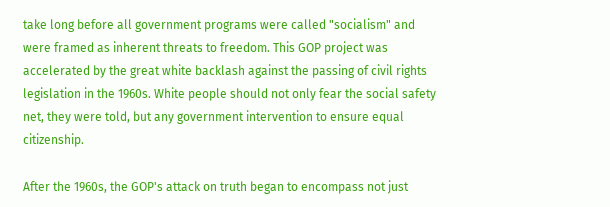take long before all government programs were called "socialism" and were framed as inherent threats to freedom. This GOP project was accelerated by the great white backlash against the passing of civil rights legislation in the 1960s. White people should not only fear the social safety net, they were told, but any government intervention to ensure equal citizenship.

After the 1960s, the GOP's attack on truth began to encompass not just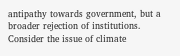antipathy towards government, but a broader rejection of institutions. Consider the issue of climate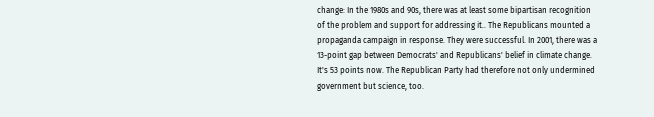change: In the 1980s and 90s, there was at least some bipartisan recognition of the problem and support for addressing it.. The Republicans mounted a propaganda campaign in response. They were successful. In 2001, there was a 13-point gap between Democrats' and Republicans' belief in climate change. It's 53 points now. The Republican Party had therefore not only undermined government but science, too.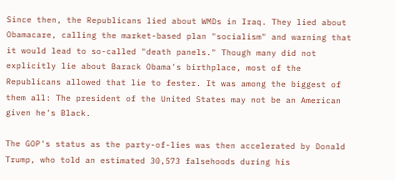Since then, the Republicans lied about WMDs in Iraq. They lied about Obamacare, calling the market-based plan "socialism" and warning that it would lead to so-called "death panels." Though many did not explicitly lie about Barack Obama's birthplace, most of the Republicans allowed that lie to fester. It was among the biggest of them all: The president of the United States may not be an American given he's Black.

The GOP's status as the party-of-lies was then accelerated by Donald Trump, who told an estimated 30,573 falsehoods during his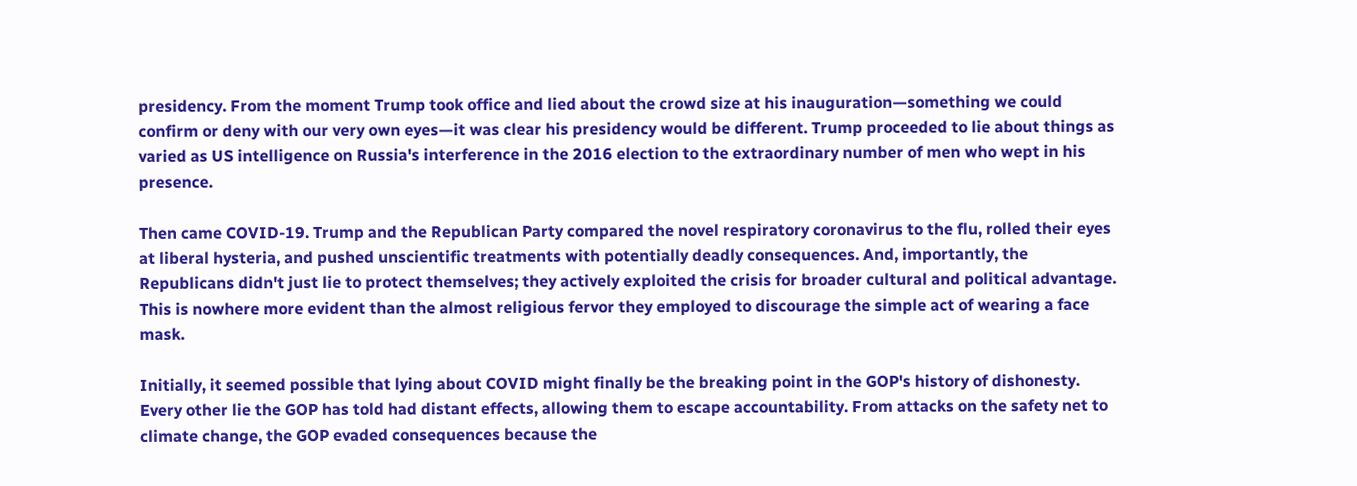presidency. From the moment Trump took office and lied about the crowd size at his inauguration—something we could confirm or deny with our very own eyes—it was clear his presidency would be different. Trump proceeded to lie about things as varied as US intelligence on Russia's interference in the 2016 election to the extraordinary number of men who wept in his presence.

Then came COVID-19. Trump and the Republican Party compared the novel respiratory coronavirus to the flu, rolled their eyes at liberal hysteria, and pushed unscientific treatments with potentially deadly consequences. And, importantly, the Republicans didn't just lie to protect themselves; they actively exploited the crisis for broader cultural and political advantage. This is nowhere more evident than the almost religious fervor they employed to discourage the simple act of wearing a face mask.

Initially, it seemed possible that lying about COVID might finally be the breaking point in the GOP's history of dishonesty. Every other lie the GOP has told had distant effects, allowing them to escape accountability. From attacks on the safety net to climate change, the GOP evaded consequences because the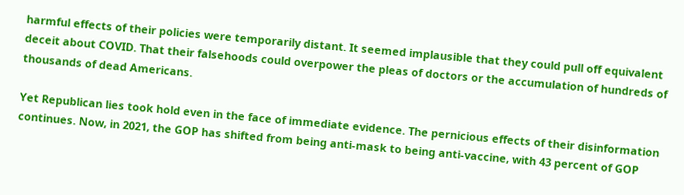harmful effects of their policies were temporarily distant. It seemed implausible that they could pull off equivalent deceit about COVID. That their falsehoods could overpower the pleas of doctors or the accumulation of hundreds of thousands of dead Americans.

Yet Republican lies took hold even in the face of immediate evidence. The pernicious effects of their disinformation continues. Now, in 2021, the GOP has shifted from being anti-mask to being anti-vaccine, with 43 percent of GOP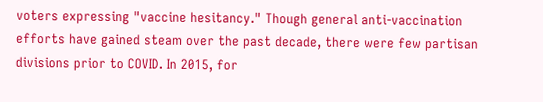voters expressing "vaccine hesitancy." Though general anti-vaccination efforts have gained steam over the past decade, there were few partisan divisions prior to COVID. In 2015, for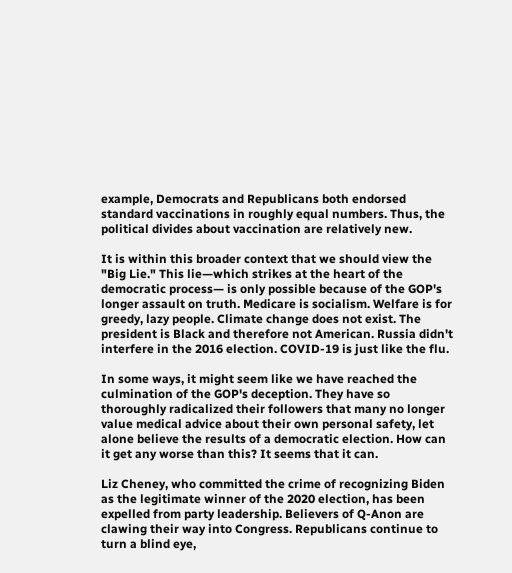example, Democrats and Republicans both endorsed standard vaccinations in roughly equal numbers. Thus, the political divides about vaccination are relatively new.

It is within this broader context that we should view the "Big Lie." This lie—which strikes at the heart of the democratic process— is only possible because of the GOP's longer assault on truth. Medicare is socialism. Welfare is for greedy, lazy people. Climate change does not exist. The president is Black and therefore not American. Russia didn't interfere in the 2016 election. COVID-19 is just like the flu.

In some ways, it might seem like we have reached the culmination of the GOP's deception. They have so thoroughly radicalized their followers that many no longer value medical advice about their own personal safety, let alone believe the results of a democratic election. How can it get any worse than this? It seems that it can.

Liz Cheney, who committed the crime of recognizing Biden as the legitimate winner of the 2020 election, has been expelled from party leadership. Believers of Q-Anon are clawing their way into Congress. Republicans continue to turn a blind eye,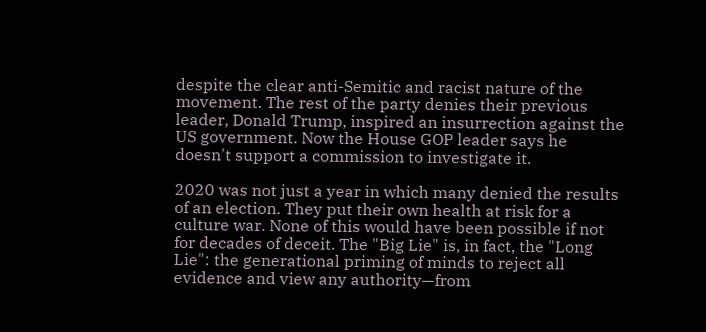despite the clear anti-Semitic and racist nature of the movement. The rest of the party denies their previous leader, Donald Trump, inspired an insurrection against the US government. Now the House GOP leader says he doesn't support a commission to investigate it.

2020 was not just a year in which many denied the results of an election. They put their own health at risk for a culture war. None of this would have been possible if not for decades of deceit. The "Big Lie" is, in fact, the "Long Lie": the generational priming of minds to reject all evidence and view any authority—from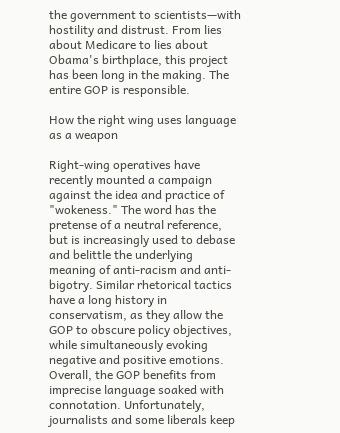the government to scientists—with hostility and distrust. From lies about Medicare to lies about Obama's birthplace, this project has been long in the making. The entire GOP is responsible.

How the right wing uses language as a weapon

Right-wing operatives have recently mounted a campaign against the idea and practice of "wokeness." The word has the pretense of a neutral reference, but is increasingly used to debase and belittle the underlying meaning of anti-racism and anti-bigotry. Similar rhetorical tactics have a long history in conservatism, as they allow the GOP to obscure policy objectives, while simultaneously evoking negative and positive emotions. Overall, the GOP benefits from imprecise language soaked with connotation. Unfortunately, journalists and some liberals keep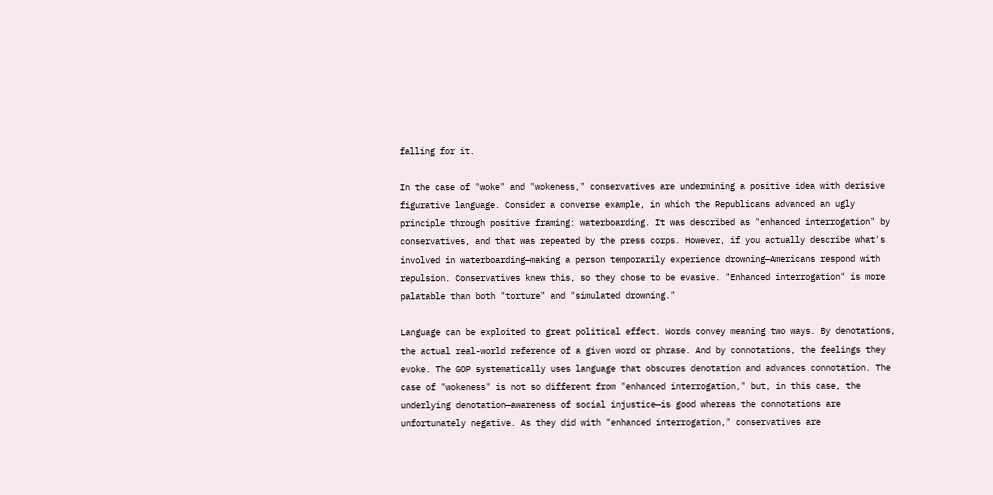falling for it.

In the case of "woke" and "wokeness," conservatives are undermining a positive idea with derisive figurative language. Consider a converse example, in which the Republicans advanced an ugly principle through positive framing: waterboarding. It was described as "enhanced interrogation" by conservatives, and that was repeated by the press corps. However, if you actually describe what's involved in waterboarding—making a person temporarily experience drowning—Americans respond with repulsion. Conservatives knew this, so they chose to be evasive. "Enhanced interrogation" is more palatable than both "torture" and "simulated drowning."

Language can be exploited to great political effect. Words convey meaning two ways. By denotations, the actual real-world reference of a given word or phrase. And by connotations, the feelings they evoke. The GOP systematically uses language that obscures denotation and advances connotation. The case of "wokeness" is not so different from "enhanced interrogation," but, in this case, the underlying denotation—awareness of social injustice—is good whereas the connotations are unfortunately negative. As they did with "enhanced interrogation," conservatives are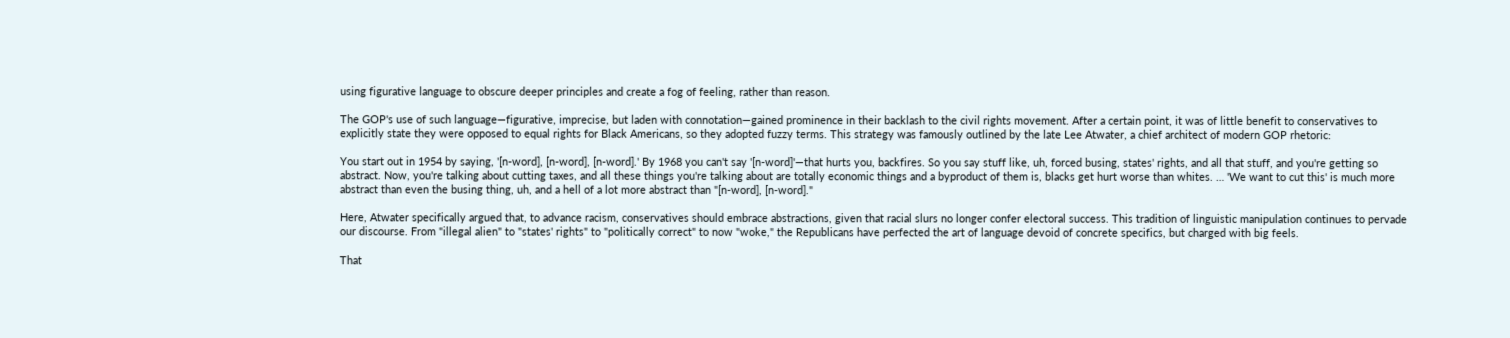using figurative language to obscure deeper principles and create a fog of feeling, rather than reason.

The GOP's use of such language—figurative, imprecise, but laden with connotation—gained prominence in their backlash to the civil rights movement. After a certain point, it was of little benefit to conservatives to explicitly state they were opposed to equal rights for Black Americans, so they adopted fuzzy terms. This strategy was famously outlined by the late Lee Atwater, a chief architect of modern GOP rhetoric:

You start out in 1954 by saying, '[n-word], [n-word], [n-word].' By 1968 you can't say '[n-word]'—that hurts you, backfires. So you say stuff like, uh, forced busing, states' rights, and all that stuff, and you're getting so abstract. Now, you're talking about cutting taxes, and all these things you're talking about are totally economic things and a byproduct of them is, blacks get hurt worse than whites. … 'We want to cut this' is much more abstract than even the busing thing, uh, and a hell of a lot more abstract than "[n-word], [n-word]."

Here, Atwater specifically argued that, to advance racism, conservatives should embrace abstractions, given that racial slurs no longer confer electoral success. This tradition of linguistic manipulation continues to pervade our discourse. From "illegal alien" to "states' rights" to "politically correct" to now "woke," the Republicans have perfected the art of language devoid of concrete specifics, but charged with big feels.

That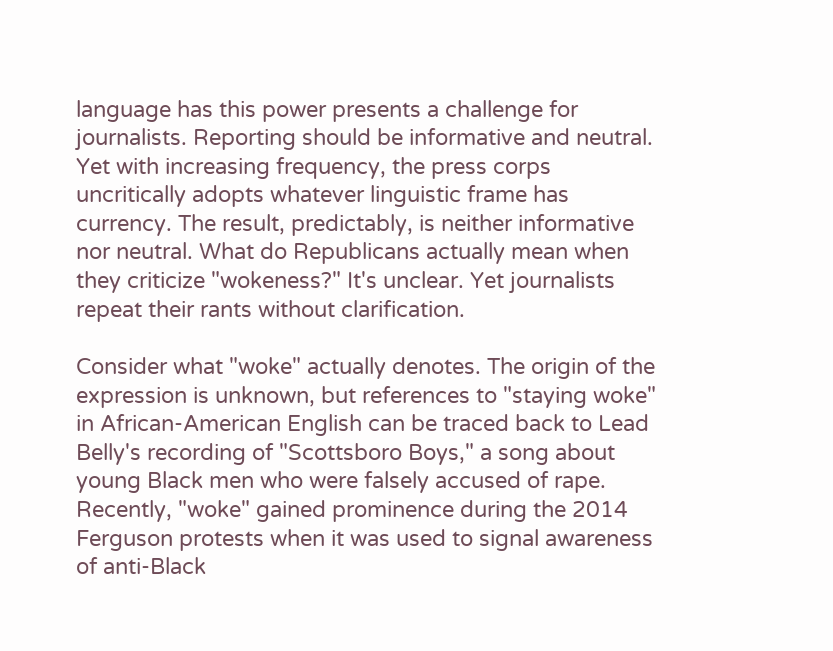language has this power presents a challenge for journalists. Reporting should be informative and neutral. Yet with increasing frequency, the press corps uncritically adopts whatever linguistic frame has currency. The result, predictably, is neither informative nor neutral. What do Republicans actually mean when they criticize "wokeness?" It's unclear. Yet journalists repeat their rants without clarification.

Consider what "woke" actually denotes. The origin of the expression is unknown, but references to "staying woke" in African-American English can be traced back to Lead Belly's recording of "Scottsboro Boys," a song about young Black men who were falsely accused of rape. Recently, "woke" gained prominence during the 2014 Ferguson protests when it was used to signal awareness of anti-Black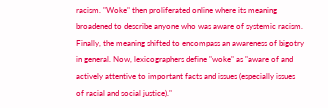racism. "Woke" then proliferated online where its meaning broadened to describe anyone who was aware of systemic racism. Finally, the meaning shifted to encompass an awareness of bigotry in general. Now, lexicographers define "woke" as "aware of and actively attentive to important facts and issues (especially issues of racial and social justice)."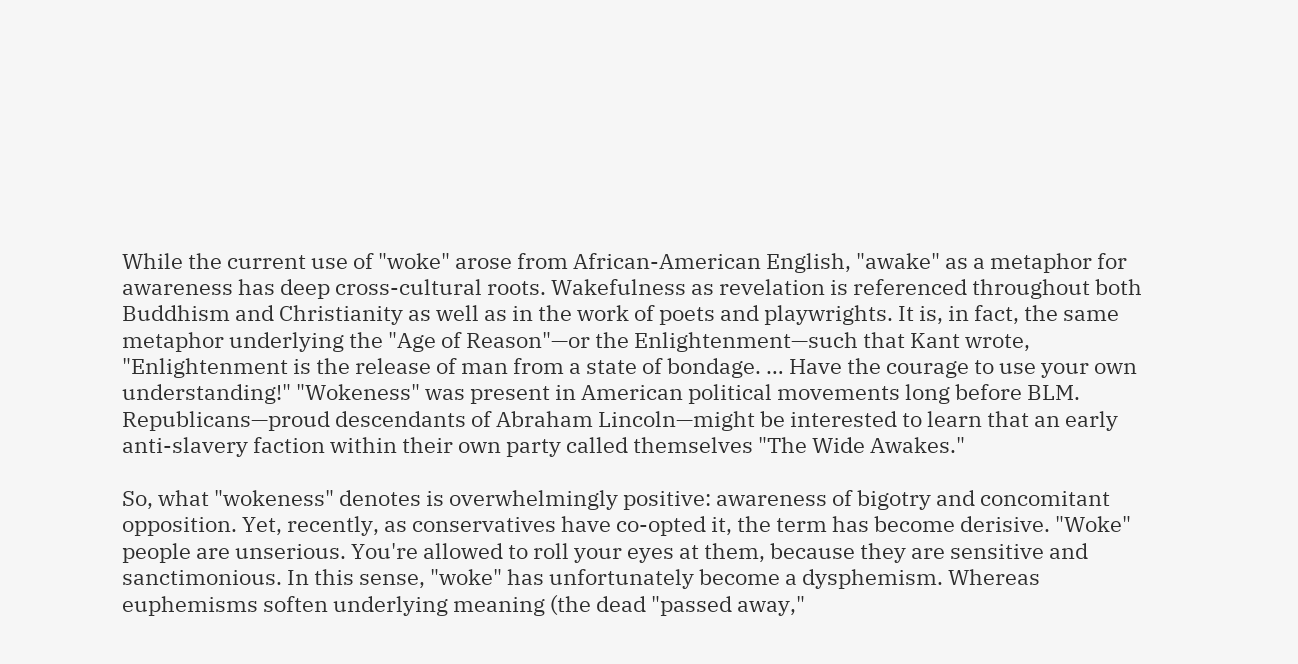While the current use of "woke" arose from African-American English, "awake" as a metaphor for awareness has deep cross-cultural roots. Wakefulness as revelation is referenced throughout both Buddhism and Christianity as well as in the work of poets and playwrights. It is, in fact, the same metaphor underlying the "Age of Reason"—or the Enlightenment—such that Kant wrote, "Enlightenment is the release of man from a state of bondage. … Have the courage to use your own understanding!" "Wokeness" was present in American political movements long before BLM. Republicans—proud descendants of Abraham Lincoln—might be interested to learn that an early anti-slavery faction within their own party called themselves "The Wide Awakes."

So, what "wokeness" denotes is overwhelmingly positive: awareness of bigotry and concomitant opposition. Yet, recently, as conservatives have co-opted it, the term has become derisive. "Woke" people are unserious. You're allowed to roll your eyes at them, because they are sensitive and sanctimonious. In this sense, "woke" has unfortunately become a dysphemism. Whereas euphemisms soften underlying meaning (the dead "passed away,"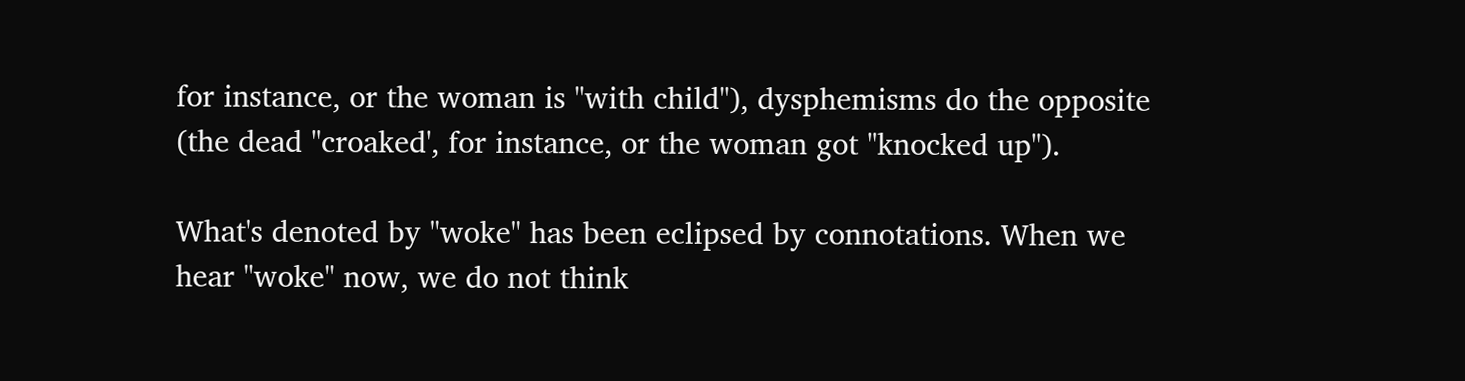for instance, or the woman is "with child"), dysphemisms do the opposite (the dead "croaked', for instance, or the woman got "knocked up").

What's denoted by "woke" has been eclipsed by connotations. When we hear "woke" now, we do not think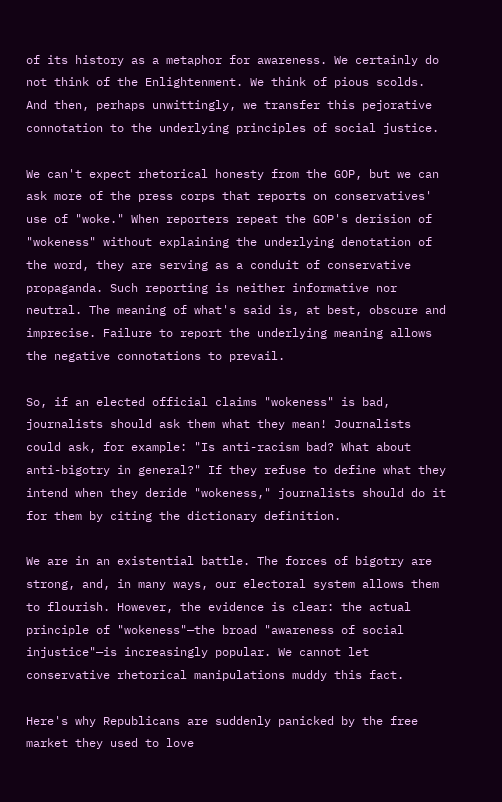of its history as a metaphor for awareness. We certainly do not think of the Enlightenment. We think of pious scolds. And then, perhaps unwittingly, we transfer this pejorative connotation to the underlying principles of social justice.

We can't expect rhetorical honesty from the GOP, but we can ask more of the press corps that reports on conservatives' use of "woke." When reporters repeat the GOP's derision of "wokeness" without explaining the underlying denotation of the word, they are serving as a conduit of conservative propaganda. Such reporting is neither informative nor neutral. The meaning of what's said is, at best, obscure and imprecise. Failure to report the underlying meaning allows the negative connotations to prevail.

So, if an elected official claims "wokeness" is bad, journalists should ask them what they mean! Journalists could ask, for example: "Is anti-racism bad? What about anti-bigotry in general?" If they refuse to define what they intend when they deride "wokeness," journalists should do it for them by citing the dictionary definition.

We are in an existential battle. The forces of bigotry are strong, and, in many ways, our electoral system allows them to flourish. However, the evidence is clear: the actual principle of "wokeness"—the broad "awareness of social injustice"—is increasingly popular. We cannot let conservative rhetorical manipulations muddy this fact.

Here's why Republicans are suddenly panicked by the free market they used to love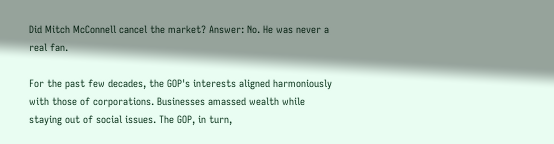Did Mitch McConnell cancel the market? Answer: No. He was never a real fan.

For the past few decades, the GOP's interests aligned harmoniously with those of corporations. Businesses amassed wealth while staying out of social issues. The GOP, in turn,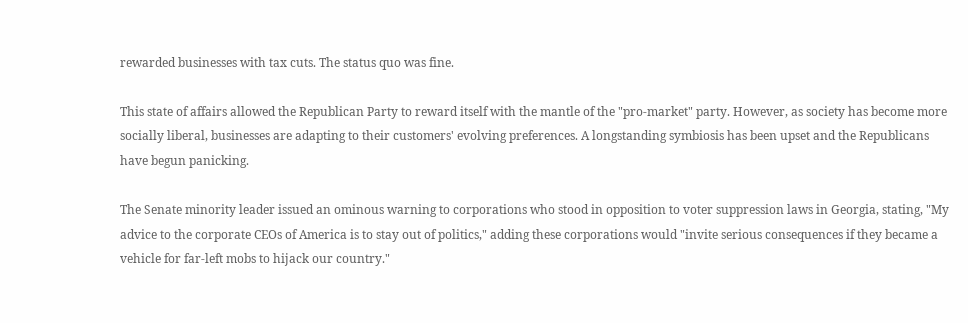rewarded businesses with tax cuts. The status quo was fine.

This state of affairs allowed the Republican Party to reward itself with the mantle of the "pro-market" party. However, as society has become more socially liberal, businesses are adapting to their customers' evolving preferences. A longstanding symbiosis has been upset and the Republicans have begun panicking.

The Senate minority leader issued an ominous warning to corporations who stood in opposition to voter suppression laws in Georgia, stating, "My advice to the corporate CEOs of America is to stay out of politics," adding these corporations would "invite serious consequences if they became a vehicle for far-left mobs to hijack our country."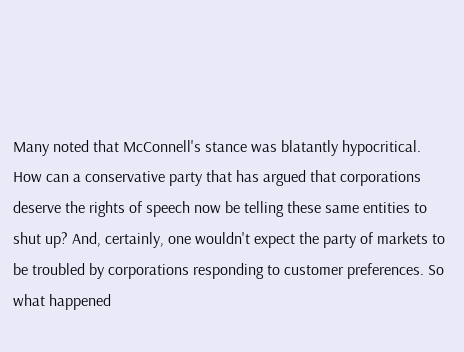Many noted that McConnell's stance was blatantly hypocritical. How can a conservative party that has argued that corporations deserve the rights of speech now be telling these same entities to shut up? And, certainly, one wouldn't expect the party of markets to be troubled by corporations responding to customer preferences. So what happened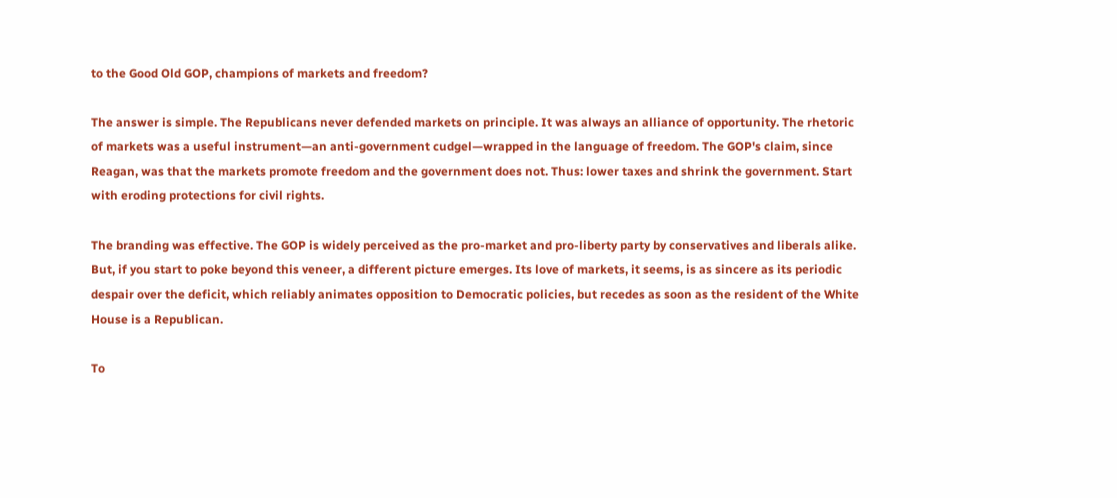to the Good Old GOP, champions of markets and freedom?

The answer is simple. The Republicans never defended markets on principle. It was always an alliance of opportunity. The rhetoric of markets was a useful instrument—an anti-government cudgel—wrapped in the language of freedom. The GOP's claim, since Reagan, was that the markets promote freedom and the government does not. Thus: lower taxes and shrink the government. Start with eroding protections for civil rights.

The branding was effective. The GOP is widely perceived as the pro-market and pro-liberty party by conservatives and liberals alike. But, if you start to poke beyond this veneer, a different picture emerges. Its love of markets, it seems, is as sincere as its periodic despair over the deficit, which reliably animates opposition to Democratic policies, but recedes as soon as the resident of the White House is a Republican.

To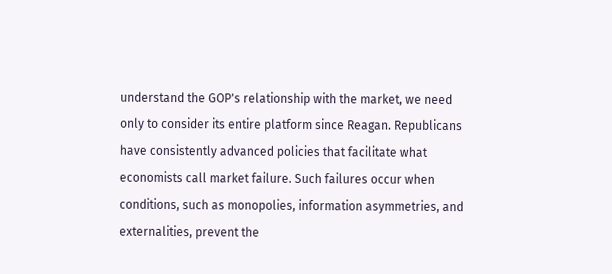understand the GOP's relationship with the market, we need only to consider its entire platform since Reagan. Republicans have consistently advanced policies that facilitate what economists call market failure. Such failures occur when conditions, such as monopolies, information asymmetries, and externalities, prevent the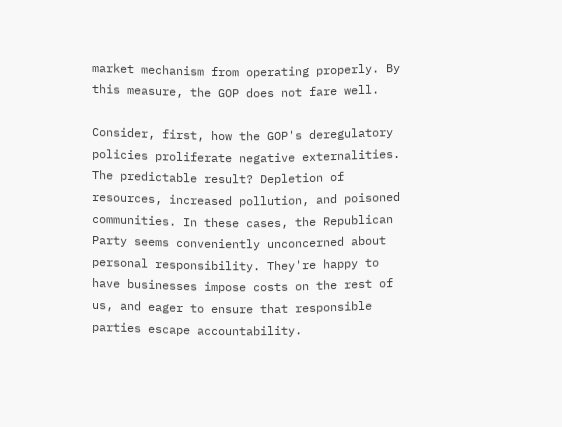market mechanism from operating properly. By this measure, the GOP does not fare well.

Consider, first, how the GOP's deregulatory policies proliferate negative externalities. The predictable result? Depletion of resources, increased pollution, and poisoned communities. In these cases, the Republican Party seems conveniently unconcerned about personal responsibility. They're happy to have businesses impose costs on the rest of us, and eager to ensure that responsible parties escape accountability.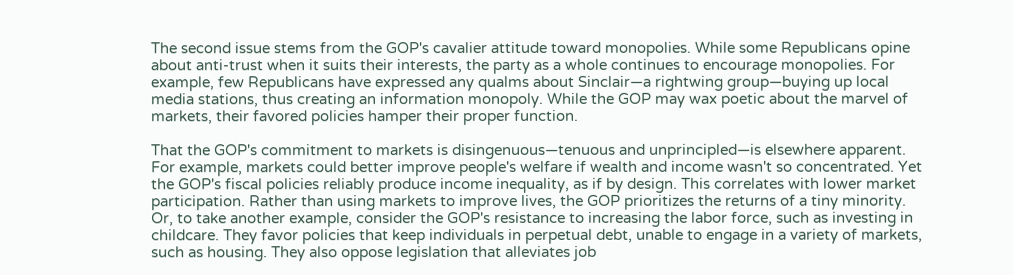The second issue stems from the GOP's cavalier attitude toward monopolies. While some Republicans opine about anti-trust when it suits their interests, the party as a whole continues to encourage monopolies. For example, few Republicans have expressed any qualms about Sinclair—a rightwing group—buying up local media stations, thus creating an information monopoly. While the GOP may wax poetic about the marvel of markets, their favored policies hamper their proper function.

That the GOP's commitment to markets is disingenuous—tenuous and unprincipled—is elsewhere apparent. For example, markets could better improve people's welfare if wealth and income wasn't so concentrated. Yet the GOP's fiscal policies reliably produce income inequality, as if by design. This correlates with lower market participation. Rather than using markets to improve lives, the GOP prioritizes the returns of a tiny minority. Or, to take another example, consider the GOP's resistance to increasing the labor force, such as investing in childcare. They favor policies that keep individuals in perpetual debt, unable to engage in a variety of markets, such as housing. They also oppose legislation that alleviates job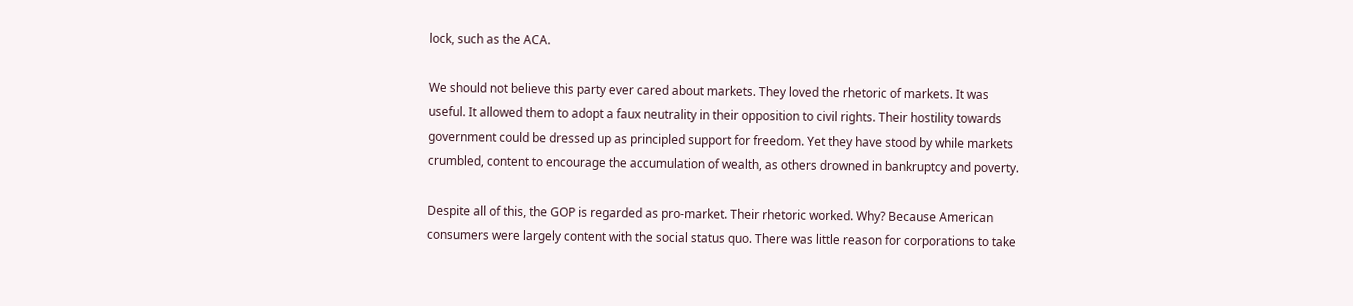lock, such as the ACA.

We should not believe this party ever cared about markets. They loved the rhetoric of markets. It was useful. It allowed them to adopt a faux neutrality in their opposition to civil rights. Their hostility towards government could be dressed up as principled support for freedom. Yet they have stood by while markets crumbled, content to encourage the accumulation of wealth, as others drowned in bankruptcy and poverty.

Despite all of this, the GOP is regarded as pro-market. Their rhetoric worked. Why? Because American consumers were largely content with the social status quo. There was little reason for corporations to take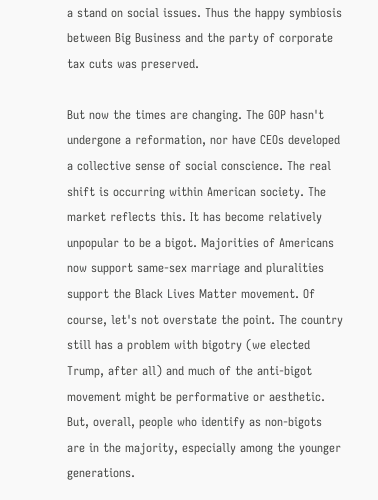a stand on social issues. Thus the happy symbiosis between Big Business and the party of corporate tax cuts was preserved.

But now the times are changing. The GOP hasn't undergone a reformation, nor have CEOs developed a collective sense of social conscience. The real shift is occurring within American society. The market reflects this. It has become relatively unpopular to be a bigot. Majorities of Americans now support same-sex marriage and pluralities support the Black Lives Matter movement. Of course, let's not overstate the point. The country still has a problem with bigotry (we elected Trump, after all) and much of the anti-bigot movement might be performative or aesthetic. But, overall, people who identify as non-bigots are in the majority, especially among the younger generations.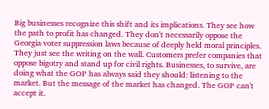Big businesses recognize this shift and its implications. They see how the path to profit has changed. They don't necessarily oppose the Georgia voter suppression laws because of deeply held moral principles. They just see the writing on the wall. Customers prefer companies that oppose bigotry and stand up for civil rights. Businesses, to survive, are doing what the GOP has always said they should: listening to the market. But the message of the market has changed. The GOP can't accept it.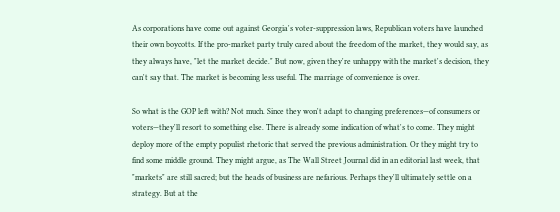As corporations have come out against Georgia's voter-suppression laws, Republican voters have launched their own boycotts. If the pro-market party truly cared about the freedom of the market, they would say, as they always have, "let the market decide." But now, given they're unhappy with the market's decision, they can't say that. The market is becoming less useful. The marriage of convenience is over.

So what is the GOP left with? Not much. Since they won't adapt to changing preferences—of consumers or voters—they'll resort to something else. There is already some indication of what's to come. They might deploy more of the empty populist rhetoric that served the previous administration. Or they might try to find some middle ground. They might argue, as The Wall Street Journal did in an editorial last week, that "markets" are still sacred; but the heads of business are nefarious. Perhaps they'll ultimately settle on a strategy. But at the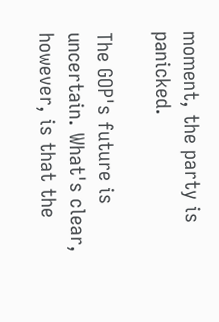moment, the party is panicked.

The GOP's future is uncertain. What's clear, however, is that the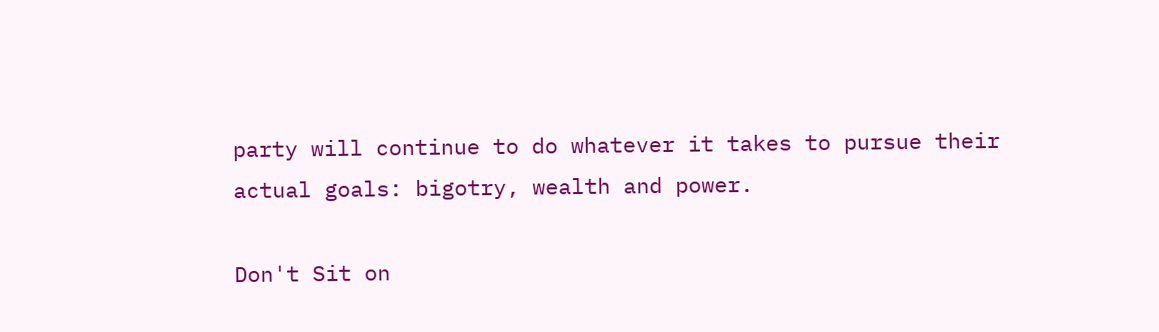party will continue to do whatever it takes to pursue their actual goals: bigotry, wealth and power.

Don't Sit on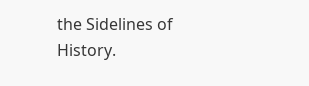the Sidelines of History.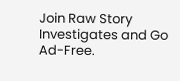Join Raw Story Investigates and Go Ad-Free.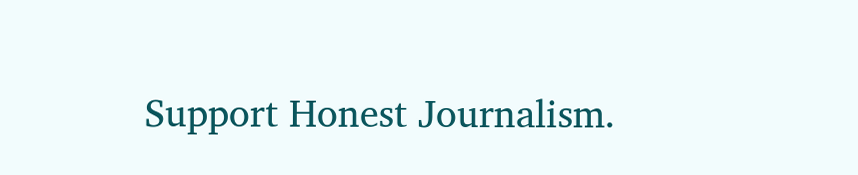Support Honest Journalism.